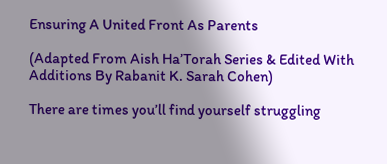Ensuring A United Front As Parents

(Adapted From Aish Ha’Torah Series & Edited With Additions By Rabanit K. Sarah Cohen)

There are times you’ll find yourself struggling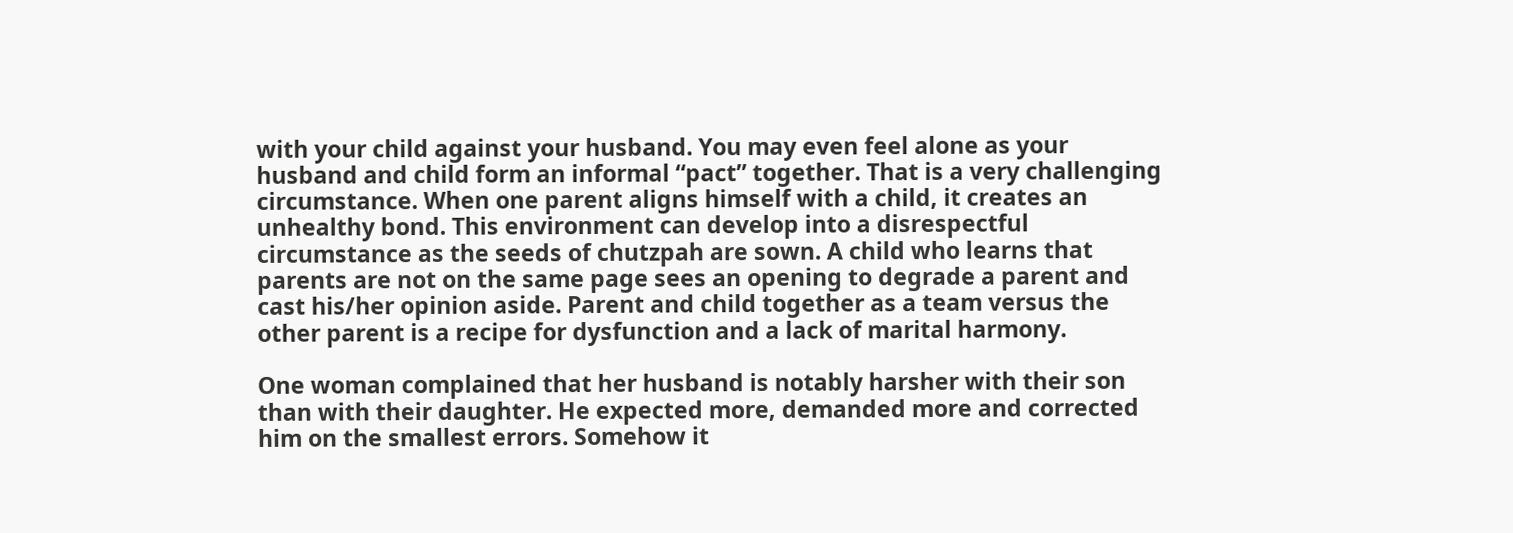with your child against your husband. You may even feel alone as your husband and child form an informal “pact” together. That is a very challenging circumstance. When one parent aligns himself with a child, it creates an unhealthy bond. This environment can develop into a disrespectful circumstance as the seeds of chutzpah are sown. A child who learns that parents are not on the same page sees an opening to degrade a parent and cast his/her opinion aside. Parent and child together as a team versus the other parent is a recipe for dysfunction and a lack of marital harmony.

One woman complained that her husband is notably harsher with their son than with their daughter. He expected more, demanded more and corrected him on the smallest errors. Somehow it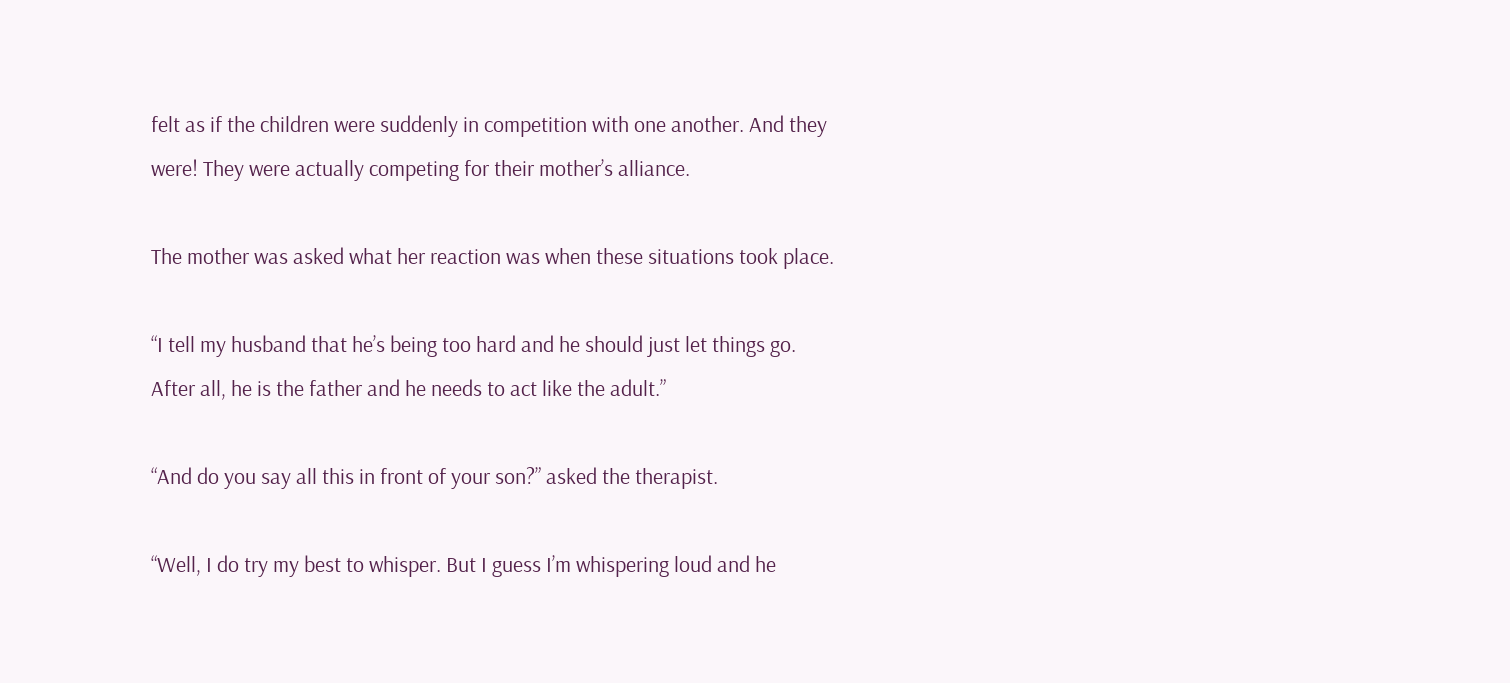felt as if the children were suddenly in competition with one another. And they were! They were actually competing for their mother’s alliance.

The mother was asked what her reaction was when these situations took place.

“I tell my husband that he’s being too hard and he should just let things go. After all, he is the father and he needs to act like the adult.”

“And do you say all this in front of your son?” asked the therapist.

“Well, I do try my best to whisper. But I guess I’m whispering loud and he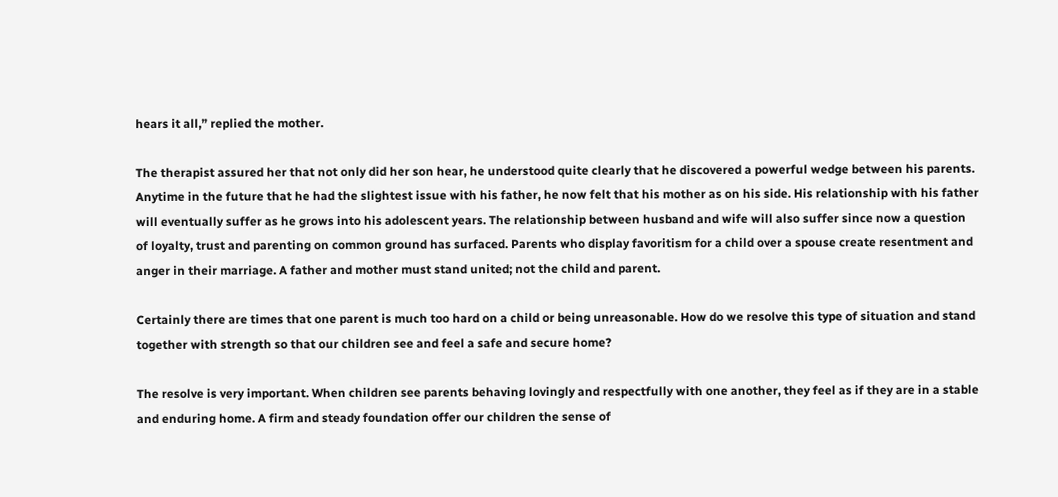hears it all,” replied the mother.

The therapist assured her that not only did her son hear, he understood quite clearly that he discovered a powerful wedge between his parents. Anytime in the future that he had the slightest issue with his father, he now felt that his mother as on his side. His relationship with his father will eventually suffer as he grows into his adolescent years. The relationship between husband and wife will also suffer since now a question of loyalty, trust and parenting on common ground has surfaced. Parents who display favoritism for a child over a spouse create resentment and anger in their marriage. A father and mother must stand united; not the child and parent.

Certainly there are times that one parent is much too hard on a child or being unreasonable. How do we resolve this type of situation and stand together with strength so that our children see and feel a safe and secure home?

The resolve is very important. When children see parents behaving lovingly and respectfully with one another, they feel as if they are in a stable and enduring home. A firm and steady foundation offer our children the sense of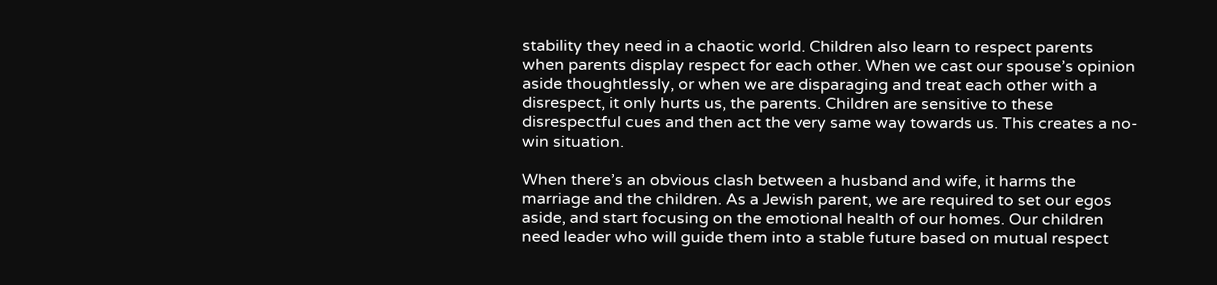stability they need in a chaotic world. Children also learn to respect parents when parents display respect for each other. When we cast our spouse’s opinion aside thoughtlessly, or when we are disparaging and treat each other with a disrespect, it only hurts us, the parents. Children are sensitive to these disrespectful cues and then act the very same way towards us. This creates a no-win situation.

When there’s an obvious clash between a husband and wife, it harms the marriage and the children. As a Jewish parent, we are required to set our egos aside, and start focusing on the emotional health of our homes. Our children need leader who will guide them into a stable future based on mutual respect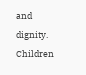and dignity. Children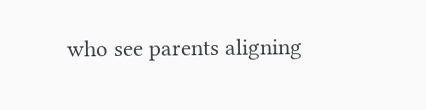who see parents aligning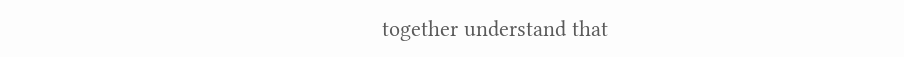together understand that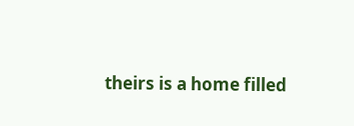theirs is a home filled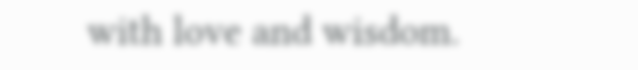with love and wisdom.